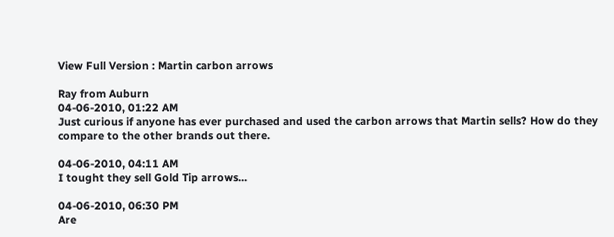View Full Version : Martin carbon arrows

Ray from Auburn
04-06-2010, 01:22 AM
Just curious if anyone has ever purchased and used the carbon arrows that Martin sells? How do they compare to the other brands out there.

04-06-2010, 04:11 AM
I tought they sell Gold Tip arrows...

04-06-2010, 06:30 PM
Are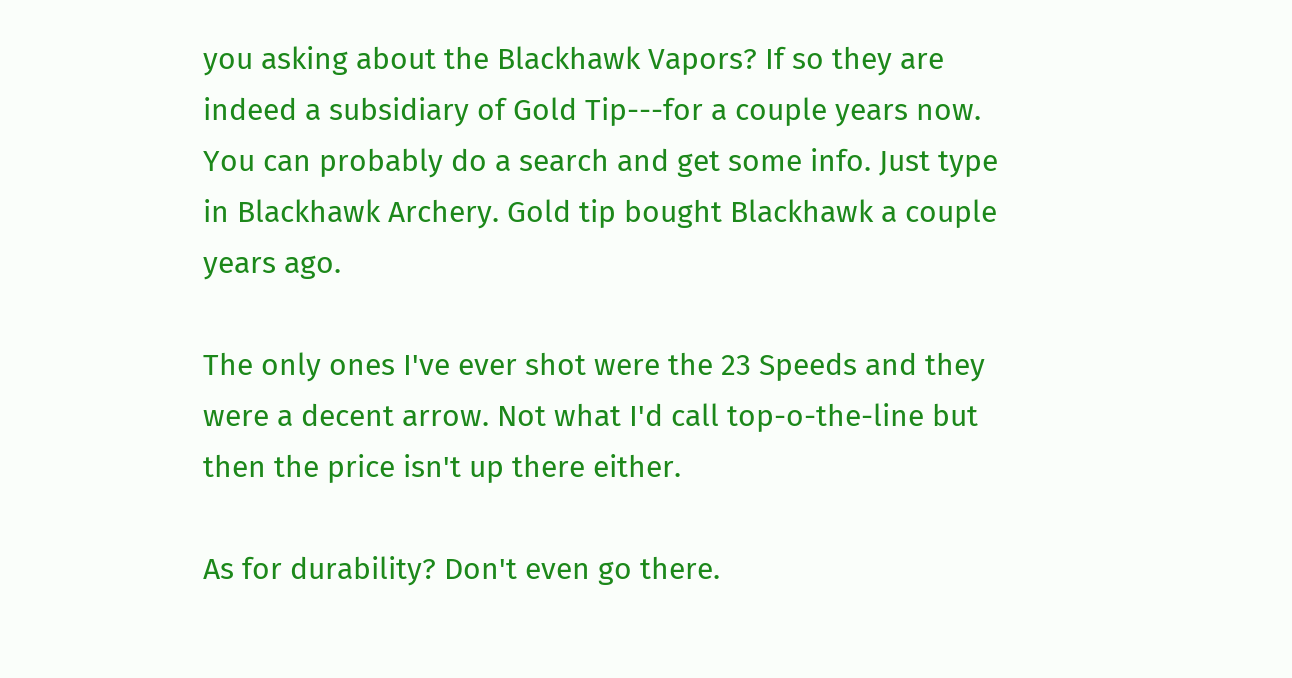you asking about the Blackhawk Vapors? If so they are indeed a subsidiary of Gold Tip---for a couple years now. You can probably do a search and get some info. Just type in Blackhawk Archery. Gold tip bought Blackhawk a couple years ago.

The only ones I've ever shot were the 23 Speeds and they were a decent arrow. Not what I'd call top-o-the-line but then the price isn't up there either.

As for durability? Don't even go there.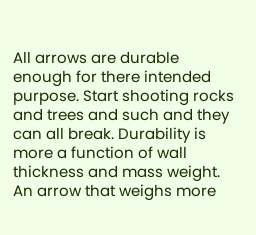All arrows are durable enough for there intended purpose. Start shooting rocks and trees and such and they can all break. Durability is more a function of wall thickness and mass weight. An arrow that weighs more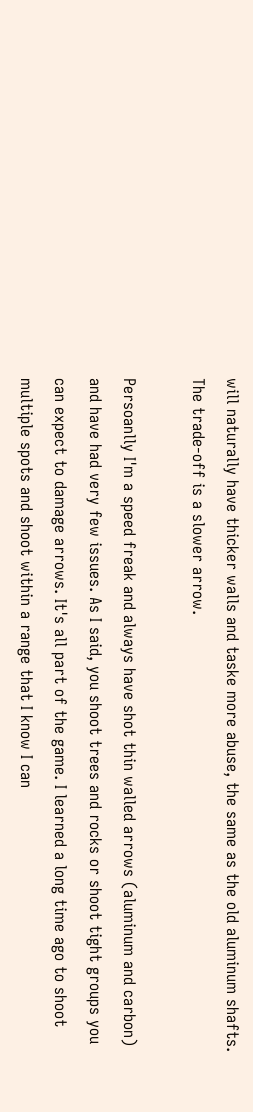will naturally have thicker walls and taske more abuse, the same as the old aluminum shafts. The trade-off is a slower arrow.

Persoanlly I'm a speed freak and always have shot thin walled arrows (aluminum and carbon) and have had very few issues. As I said, you shoot trees and rocks or shoot tight groups you can expect to damage arrows. It's all part of the game. I learned a long time ago to shoot multiple spots and shoot within a range that I know I can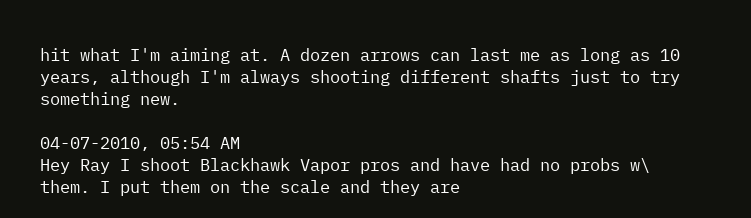hit what I'm aiming at. A dozen arrows can last me as long as 10 years, although I'm always shooting different shafts just to try something new.

04-07-2010, 05:54 AM
Hey Ray I shoot Blackhawk Vapor pros and have had no probs w\ them. I put them on the scale and they are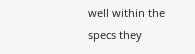well within the specs they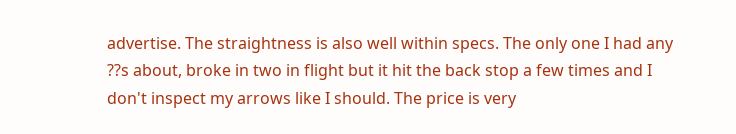advertise. The straightness is also well within specs. The only one I had any ??s about, broke in two in flight but it hit the back stop a few times and I don't inspect my arrows like I should. The price is very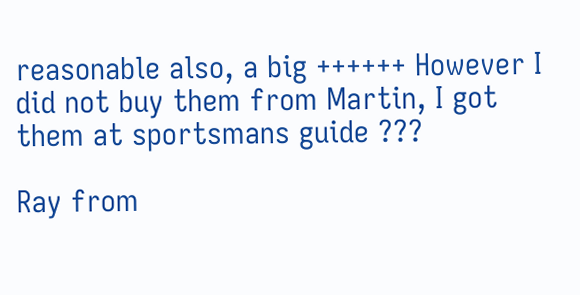reasonable also, a big ++++++ However I did not buy them from Martin, I got them at sportsmans guide ???

Ray from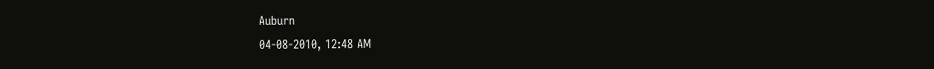Auburn
04-08-2010, 12:48 AM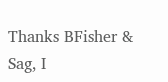Thanks BFisher & Sag, I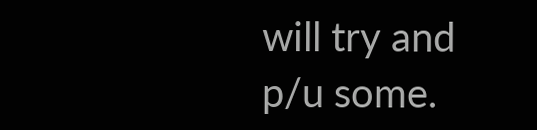will try and p/u some.